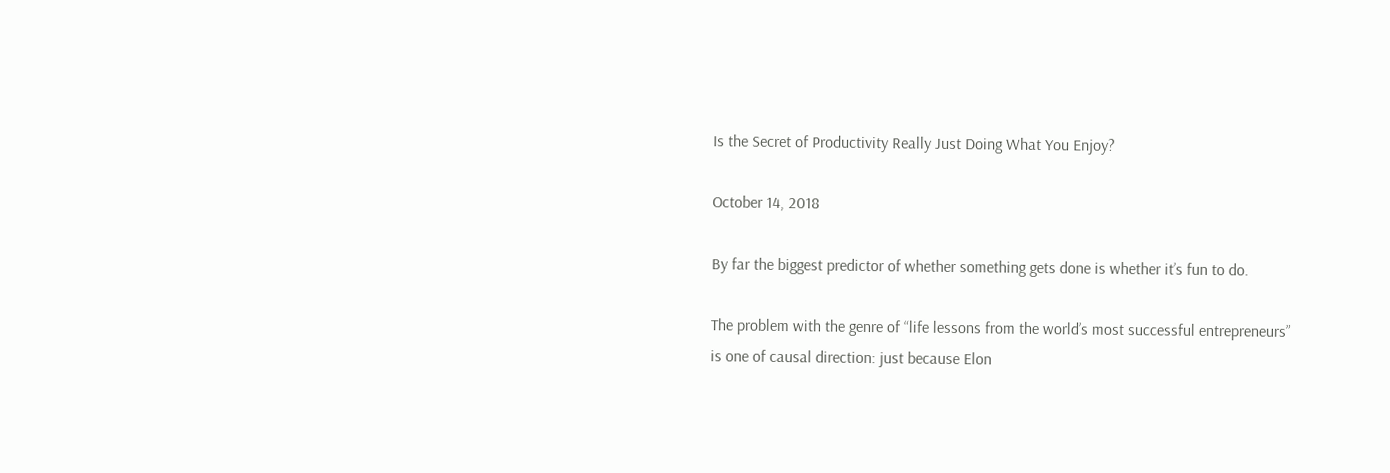Is the Secret of Productivity Really Just Doing What You Enjoy?

October 14, 2018

By far the biggest predictor of whether something gets done is whether it’s fun to do.

The problem with the genre of “life lessons from the world’s most successful entrepreneurs” is one of causal direction: just because Elon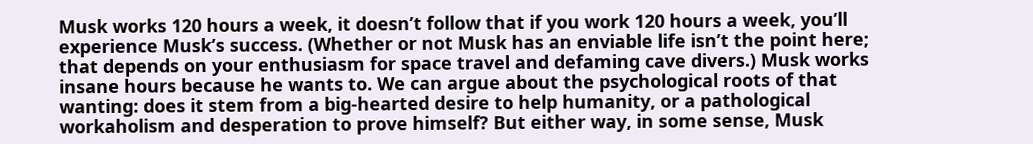Musk works 120 hours a week, it doesn’t follow that if you work 120 hours a week, you’ll experience Musk’s success. (Whether or not Musk has an enviable life isn’t the point here; that depends on your enthusiasm for space travel and defaming cave divers.) Musk works insane hours because he wants to. We can argue about the psychological roots of that wanting: does it stem from a big-hearted desire to help humanity, or a pathological workaholism and desperation to prove himself? But either way, in some sense, Musk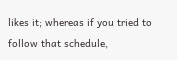likes it; whereas if you tried to follow that schedule,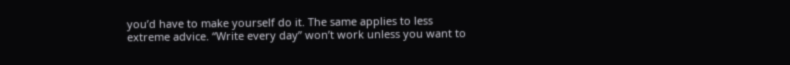you’d have to make yourself do it. The same applies to less extreme advice. “Write every day” won’t work unless you want to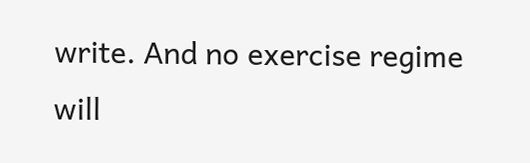write. And no exercise regime will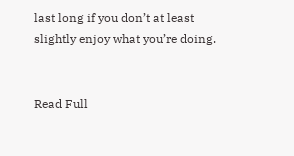last long if you don’t at least slightly enjoy what you’re doing.


Read Full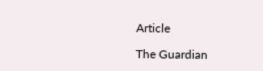Article

The Guardian